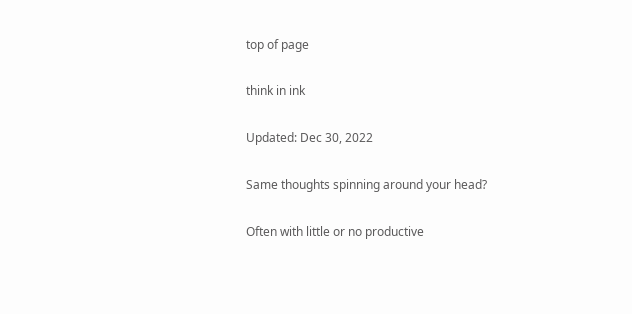top of page

think in ink

Updated: Dec 30, 2022

Same thoughts spinning around your head?

Often with little or no productive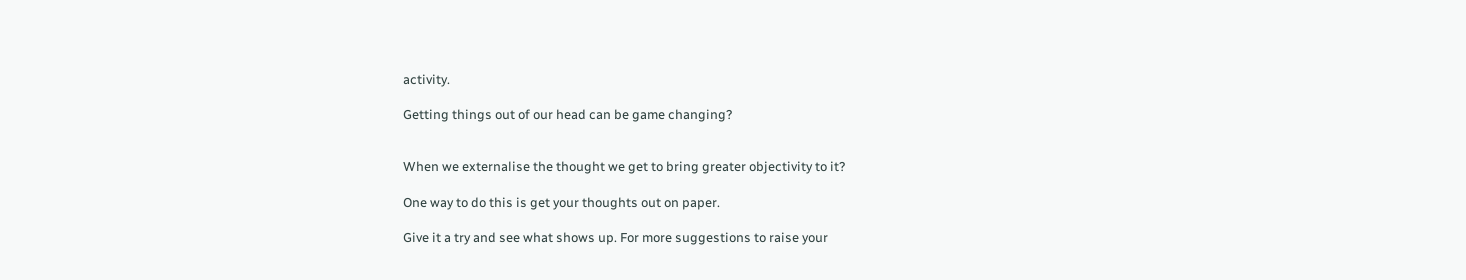activity.

Getting things out of our head can be game changing?


When we externalise the thought we get to bring greater objectivity to it?

One way to do this is get your thoughts out on paper.

Give it a try and see what shows up. For more suggestions to raise your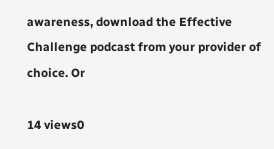awareness, download the Effective Challenge podcast from your provider of choice. Or

14 views0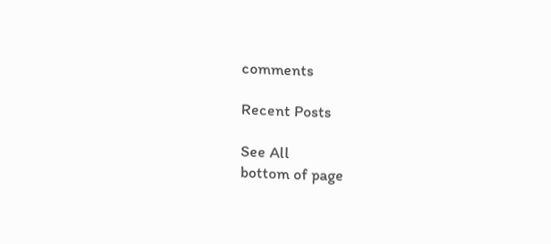comments

Recent Posts

See All
bottom of page